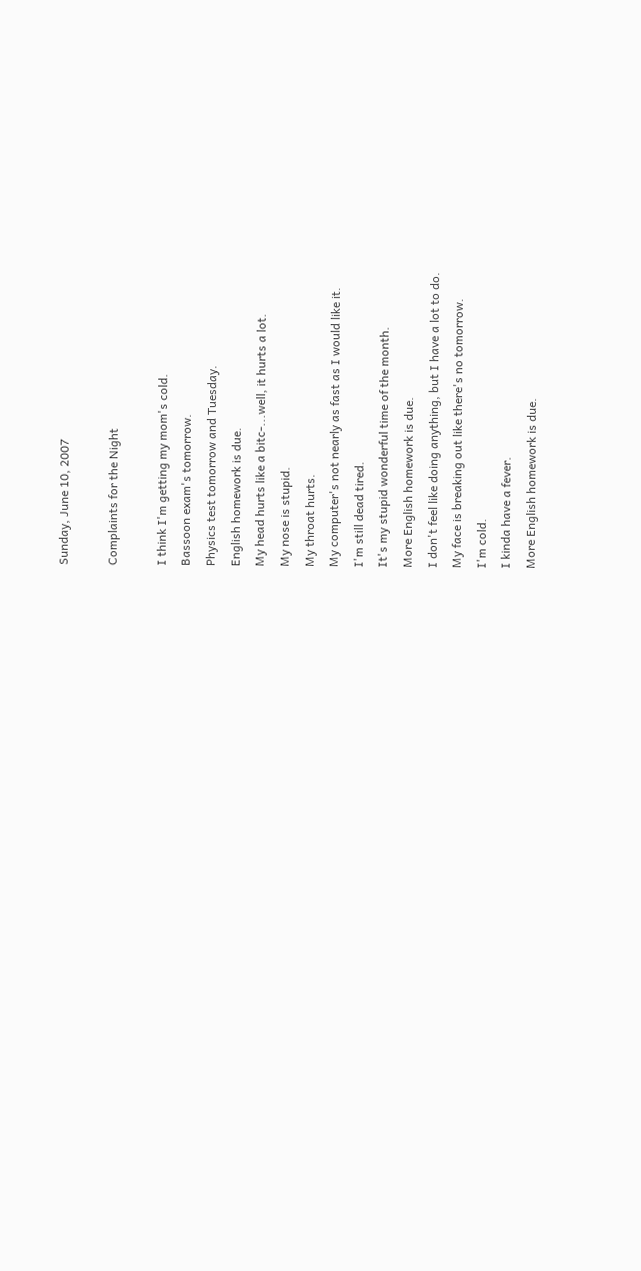Sunday, June 10, 2007

Complaints for the Night

I think I'm getting my mom's cold.
Bassoon exam's tomorrow.
Physics test tomorrow and Tuesday.
English homework is due.
My head hurts like a bitc-...well, it hurts a lot.
My nose is stupid.
My throat hurts.
My computer's not nearly as fast as I would like it.
I'm still dead tired.
It's my stupid wonderful time of the month.
More English homework is due.
I don't feel like doing anything, but I have a lot to do.
My face is breaking out like there's no tomorrow.
I'm cold.
I kinda have a fever.
More English homework is due.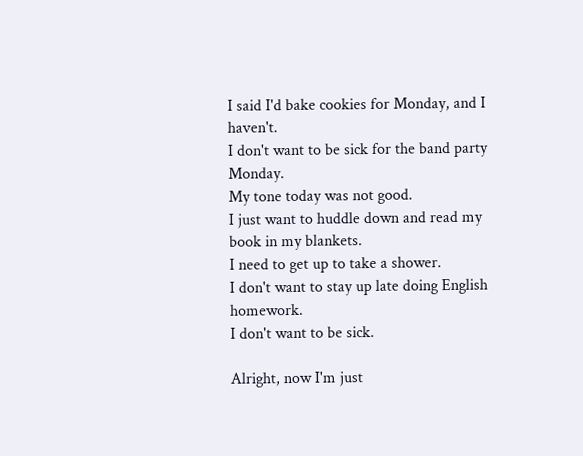I said I'd bake cookies for Monday, and I haven't.
I don't want to be sick for the band party Monday.
My tone today was not good.
I just want to huddle down and read my book in my blankets.
I need to get up to take a shower.
I don't want to stay up late doing English homework.
I don't want to be sick.

Alright, now I'm just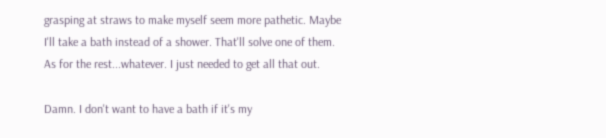grasping at straws to make myself seem more pathetic. Maybe I'll take a bath instead of a shower. That'll solve one of them. As for the rest...whatever. I just needed to get all that out.

Damn. I don't want to have a bath if it's my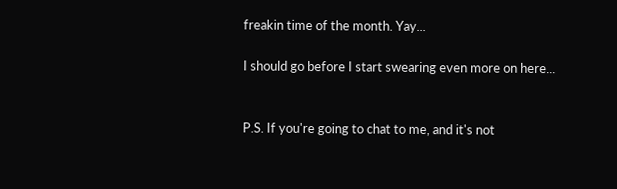freakin time of the month. Yay...

I should go before I start swearing even more on here...


P.S. If you're going to chat to me, and it's not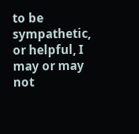to be sympathetic, or helpful, I may or may not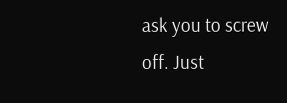ask you to screw off. Just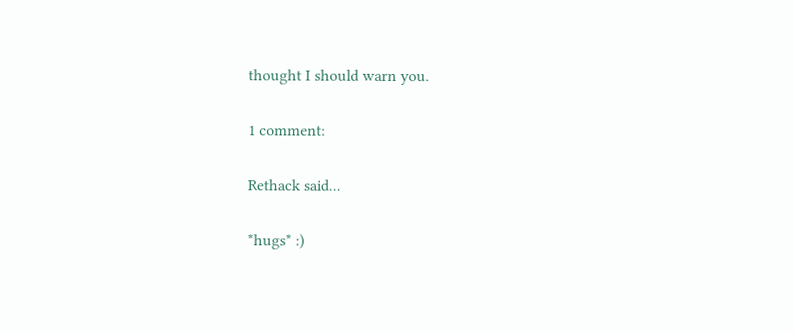thought I should warn you.

1 comment:

Rethack said...

*hugs* :)